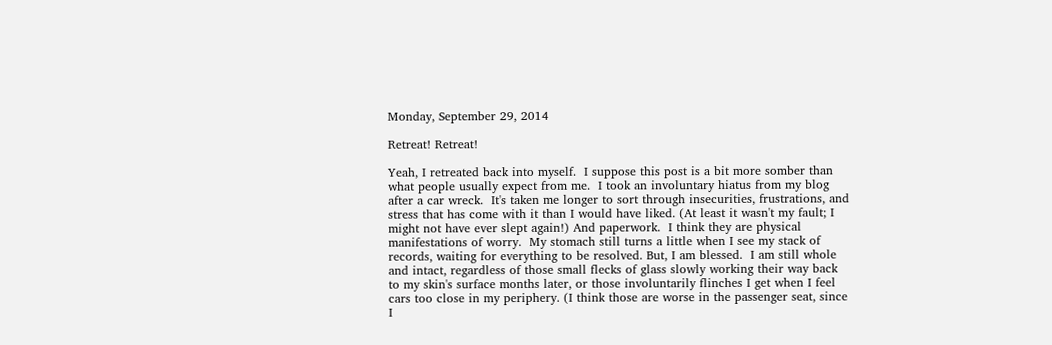Monday, September 29, 2014

Retreat! Retreat!

Yeah, I retreated back into myself.  I suppose this post is a bit more somber than what people usually expect from me.  I took an involuntary hiatus from my blog after a car wreck.  It's taken me longer to sort through insecurities, frustrations, and stress that has come with it than I would have liked. (At least it wasn't my fault; I might not have ever slept again!) And paperwork.  I think they are physical manifestations of worry.  My stomach still turns a little when I see my stack of records, waiting for everything to be resolved. But, I am blessed.  I am still whole and intact, regardless of those small flecks of glass slowly working their way back to my skin's surface months later, or those involuntarily flinches I get when I feel cars too close in my periphery. (I think those are worse in the passenger seat, since I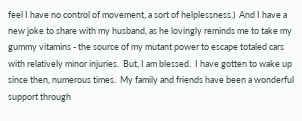feel I have no control of movement, a sort of helplessness.)  And I have a new joke to share with my husband, as he lovingly reminds me to take my gummy vitamins - the source of my mutant power to escape totaled cars with relatively minor injuries.  But, I am blessed.  I have gotten to wake up since then, numerous times.  My family and friends have been a wonderful support through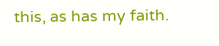this, as has my faith.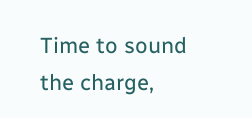Time to sound the charge,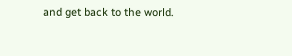and get back to the world.